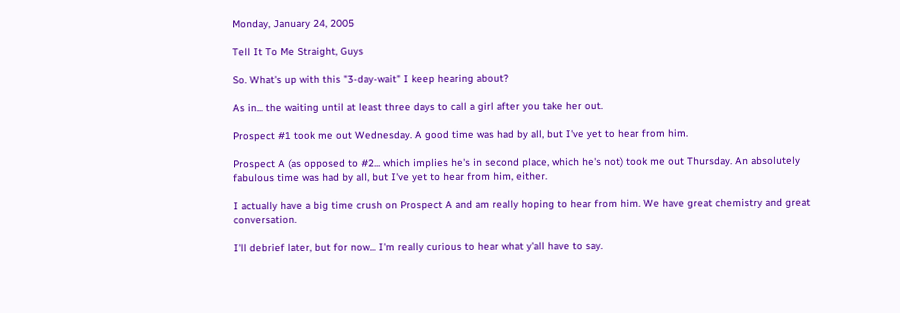Monday, January 24, 2005

Tell It To Me Straight, Guys

So. What's up with this "3-day-wait" I keep hearing about?

As in... the waiting until at least three days to call a girl after you take her out.

Prospect #1 took me out Wednesday. A good time was had by all, but I've yet to hear from him.

Prospect A (as opposed to #2... which implies he's in second place, which he's not) took me out Thursday. An absolutely fabulous time was had by all, but I've yet to hear from him, either.

I actually have a big time crush on Prospect A and am really hoping to hear from him. We have great chemistry and great conversation.

I'll debrief later, but for now... I'm really curious to hear what y'all have to say.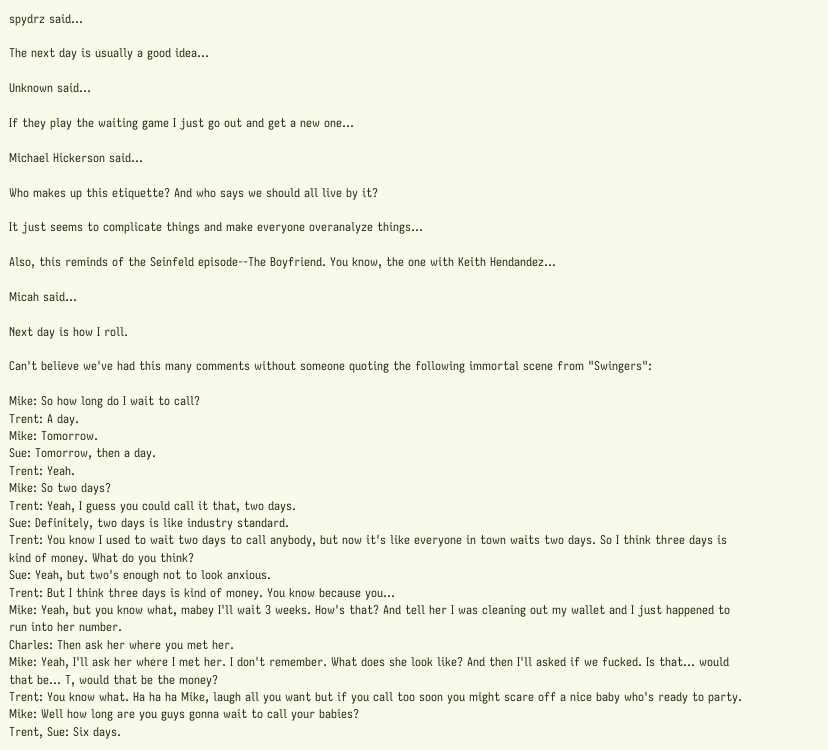spydrz said...

The next day is usually a good idea...

Unknown said...

If they play the waiting game I just go out and get a new one...

Michael Hickerson said...

Who makes up this etiquette? And who says we should all live by it?

It just seems to complicate things and make everyone overanalyze things...

Also, this reminds of the Seinfeld episode--The Boyfriend. You know, the one with Keith Hendandez...

Micah said...

Next day is how I roll.

Can't believe we've had this many comments without someone quoting the following immortal scene from "Swingers":

Mike: So how long do I wait to call?
Trent: A day.
Mike: Tomorrow.
Sue: Tomorrow, then a day.
Trent: Yeah.
Mike: So two days?
Trent: Yeah, I guess you could call it that, two days.
Sue: Definitely, two days is like industry standard.
Trent: You know I used to wait two days to call anybody, but now it's like everyone in town waits two days. So I think three days is kind of money. What do you think?
Sue: Yeah, but two's enough not to look anxious.
Trent: But I think three days is kind of money. You know because you...
Mike: Yeah, but you know what, mabey I'll wait 3 weeks. How's that? And tell her I was cleaning out my wallet and I just happened to run into her number.
Charles: Then ask her where you met her.
Mike: Yeah, I'll ask her where I met her. I don't remember. What does she look like? And then I'll asked if we fucked. Is that... would that be... T, would that be the money?
Trent: You know what. Ha ha ha Mike, laugh all you want but if you call too soon you might scare off a nice baby who's ready to party.
Mike: Well how long are you guys gonna wait to call your babies?
Trent, Sue: Six days.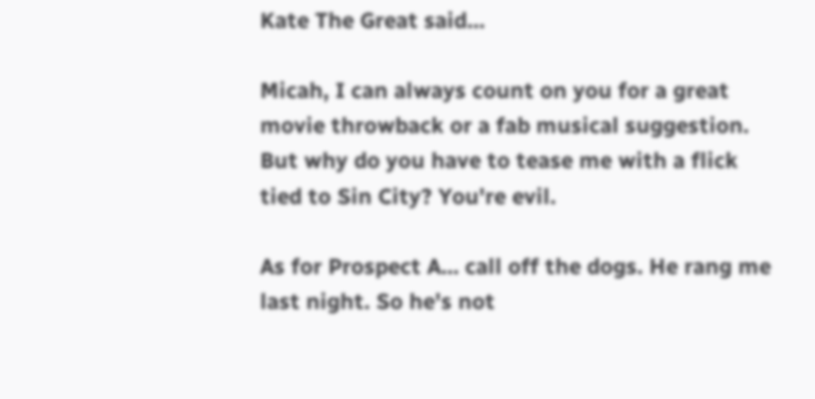Kate The Great said...

Micah, I can always count on you for a great movie throwback or a fab musical suggestion. But why do you have to tease me with a flick tied to Sin City? You're evil.

As for Prospect A... call off the dogs. He rang me last night. So he's not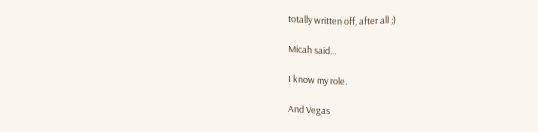totally written off, after all ;)

Micah said...

I know my role.

And Vegas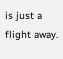is just a flight away.